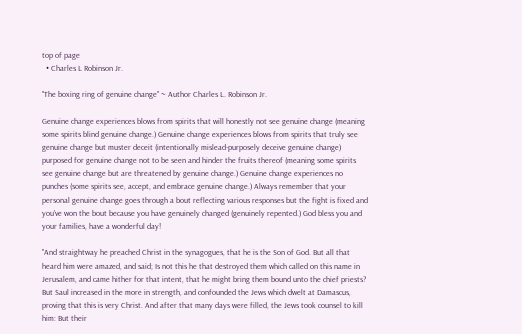top of page
  • Charles L Robinson Jr.

"The boxing ring of genuine change" ~ Author Charles L. Robinson Jr.

Genuine change experiences blows from spirits that will honestly not see genuine change (meaning some spirits blind genuine change.) Genuine change experiences blows from spirits that truly see genuine change but muster deceit (intentionally mislead-purposely deceive genuine change) purposed for genuine change not to be seen and hinder the fruits thereof (meaning some spirits see genuine change but are threatened by genuine change.) Genuine change experiences no punches (some spirits see, accept, and embrace genuine change.) Always remember that your personal genuine change goes through a bout reflecting various responses but the fight is fixed and you've won the bout because you have genuinely changed (genuinely repented.) God bless you and your families, have a wonderful day!

"And straightway he preached Christ in the synagogues, that he is the Son of God. But all that heard him were amazed, and said; Is not this he that destroyed them which called on this name in Jerusalem, and came hither for that intent, that he might bring them bound unto the chief priests? But Saul increased in the more in strength, and confounded the Jews which dwelt at Damascus, proving that this is very Christ. And after that many days were filled, the Jews took counsel to kill him: But their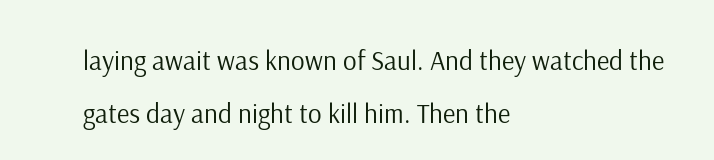laying await was known of Saul. And they watched the gates day and night to kill him. Then the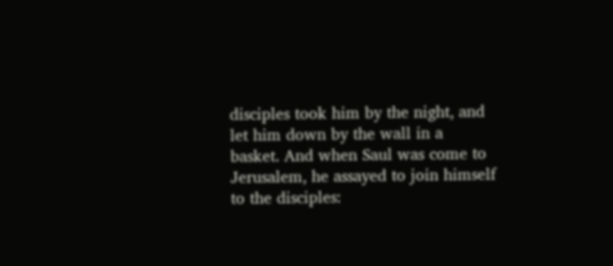disciples took him by the night, and let him down by the wall in a basket. And when Saul was come to Jerusalem, he assayed to join himself to the disciples: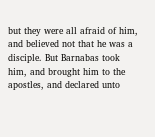but they were all afraid of him, and believed not that he was a disciple. But Barnabas took him, and brought him to the apostles, and declared unto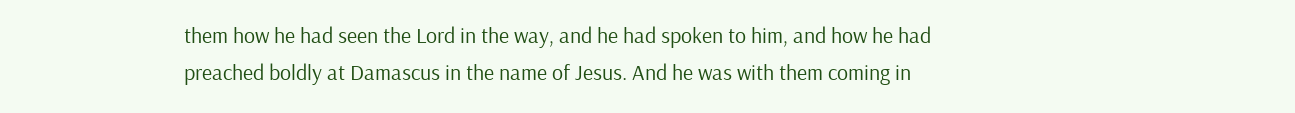them how he had seen the Lord in the way, and he had spoken to him, and how he had preached boldly at Damascus in the name of Jesus. And he was with them coming in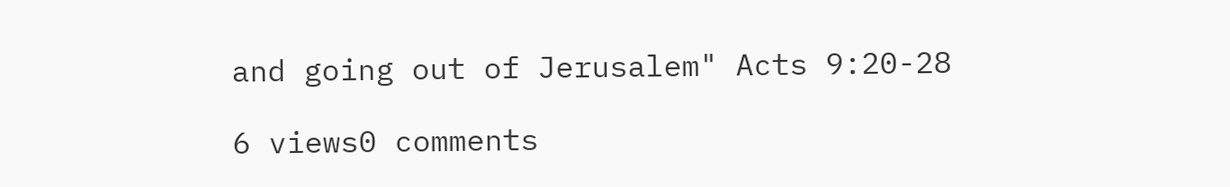and going out of Jerusalem" Acts 9:20-28

6 views0 comments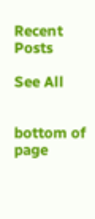Recent Posts

See All


bottom of page